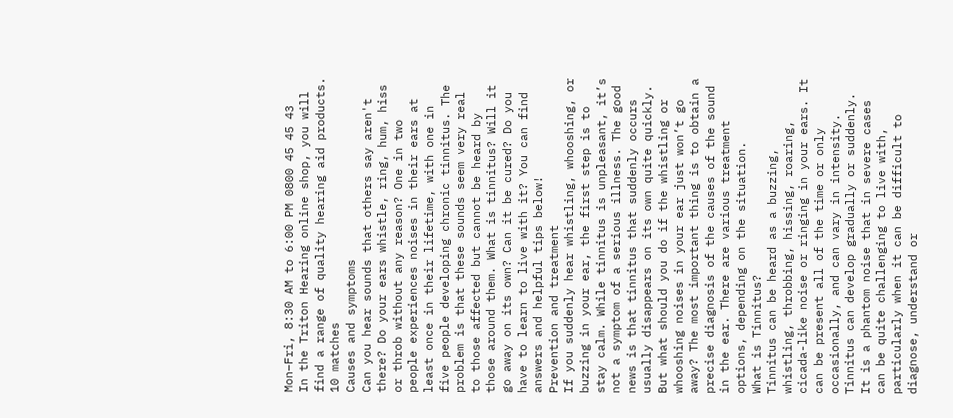Mon–Fri, 8:30 AM to 6:00 PM 0800 45 45 43
In the Triton Hearing online shop, you will find a range of quality hearing aid products.
10 matches
Causes and symptoms
Can you hear sounds that others say aren't there? Do your ears whistle, ring, hum, hiss or throb without any reason? One in two people experiences noises in their ears at least once in their lifetime, with one in five people developing chronic tinnitus. The problem is that these sounds seem very real to those affected but cannot be heard by those around them. What is tinnitus? Will it go away on its own? Can it be cured? Do you have to learn to live with it? You can find answers and helpful tips below!
Prevention and treatment
If you suddenly hear whistling, whooshing, or buzzing in your ear, the first step is to stay calm. While tinnitus is unpleasant, it’s not a symptom of a serious illness. The good news is that tinnitus that suddenly occurs usually disappears on its own quite quickly. But what should you do if the whistling or whooshing noises in your ear just won’t go away? The most important thing is to obtain a precise diagnosis of the causes of the sound in the ear. There are various treatment options, depending on the situation.
What is Tinnitus?
Tinnitus can be heard as a buzzing, whistling, throbbing, hissing, roaring, cicada-like noise or ringing in your ears. It can be present all of the time or only occasionally, and can vary in intensity. Tinnitus can develop gradually or suddenly. It is a phantom noise that in severe cases can be quite challenging to live with, particularly when it can be difficult to diagnose, understand or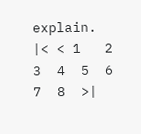explain.
|< < 1   2  3  4  5  6  7  8  >|